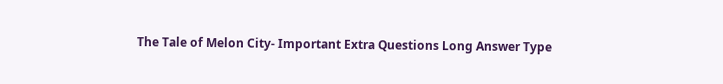The Tale of Melon City- Important Extra Questions Long Answer Type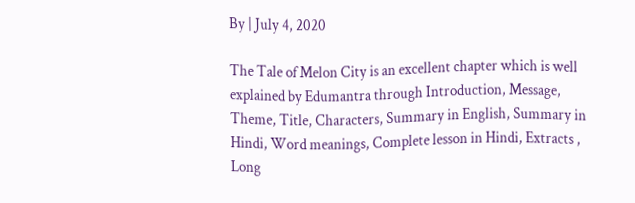By | July 4, 2020

The Tale of Melon City is an excellent chapter which is well explained by Edumantra through Introduction, Message, Theme, Title, Characters, Summary in English, Summary in Hindi, Word meanings, Complete lesson in Hindi, Extracts , Long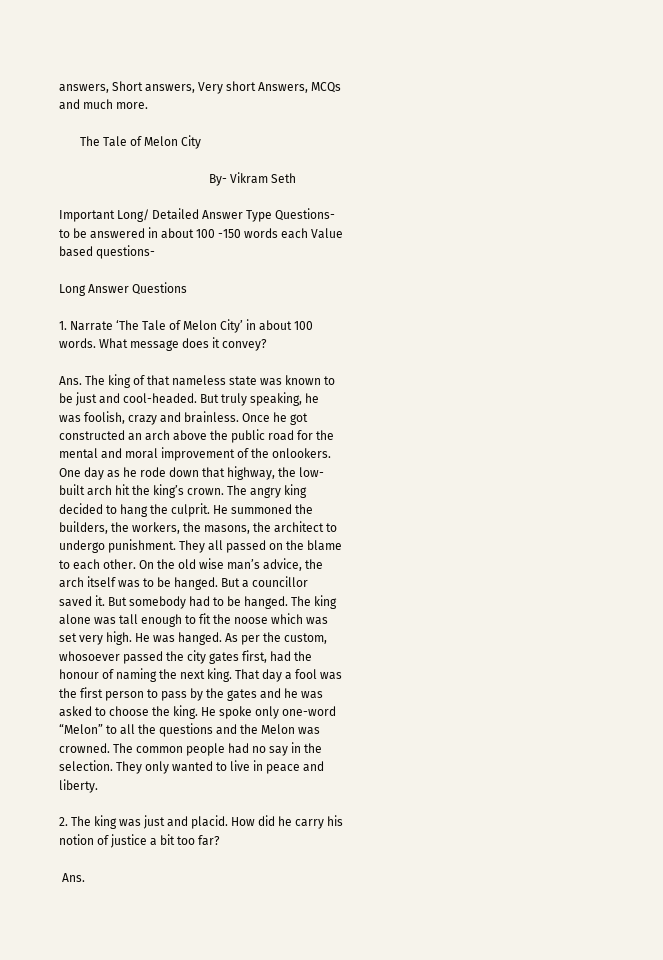answers, Short answers, Very short Answers, MCQs and much more.

       The Tale of Melon City

                                                  By- Vikram Seth

Important Long/ Detailed Answer Type Questions- to be answered in about 100 -150 words each Value based questions-

Long Answer Questions

1. Narrate ‘The Tale of Melon City’ in about 100 words. What message does it convey?

Ans. The king of that nameless state was known to be just and cool-headed. But truly speaking, he was foolish, crazy and brainless. Once he got constructed an arch above the public road for the mental and moral improvement of the onlookers. One day as he rode down that highway, the low-built arch hit the king’s crown. The angry king decided to hang the culprit. He summoned the builders, the workers, the masons, the architect to undergo punishment. They all passed on the blame to each other. On the old wise man’s advice, the arch itself was to be hanged. But a councillor saved it. But somebody had to be hanged. The king alone was tall enough to fit the noose which was set very high. He was hanged. As per the custom, whosoever passed the city gates first, had the honour of naming the next king. That day a fool was the first person to pass by the gates and he was asked to choose the king. He spoke only one-word “Melon” to all the questions and the Melon was crowned. The common people had no say in the selection. They only wanted to live in peace and liberty.

2. The king was just and placid. How did he carry his notion of justice a bit too far?

 Ans.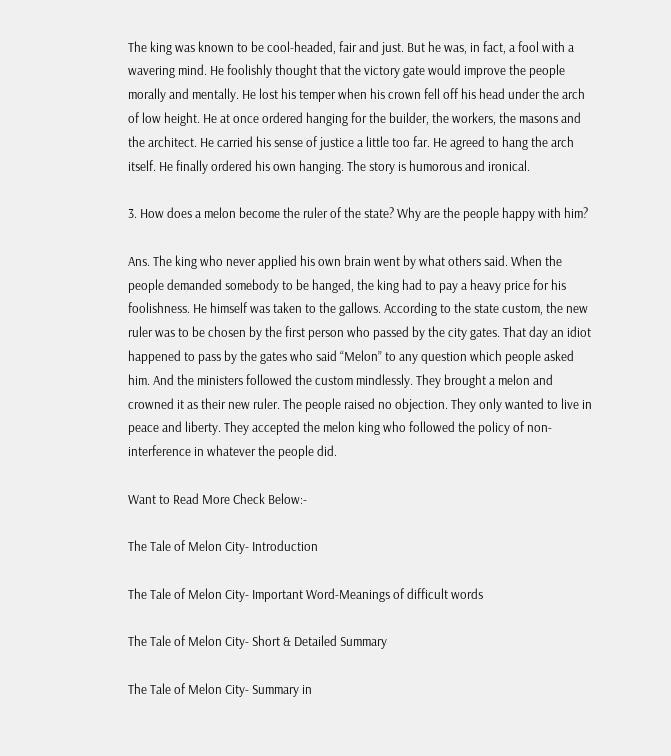The king was known to be cool-headed, fair and just. But he was, in fact, a fool with a wavering mind. He foolishly thought that the victory gate would improve the people morally and mentally. He lost his temper when his crown fell off his head under the arch of low height. He at once ordered hanging for the builder, the workers, the masons and the architect. He carried his sense of justice a little too far. He agreed to hang the arch itself. He finally ordered his own hanging. The story is humorous and ironical.

3. How does a melon become the ruler of the state? Why are the people happy with him?

Ans. The king who never applied his own brain went by what others said. When the people demanded somebody to be hanged, the king had to pay a heavy price for his foolishness. He himself was taken to the gallows. According to the state custom, the new ruler was to be chosen by the first person who passed by the city gates. That day an idiot happened to pass by the gates who said “Melon” to any question which people asked him. And the ministers followed the custom mindlessly. They brought a melon and crowned it as their new ruler. The people raised no objection. They only wanted to live in peace and liberty. They accepted the melon king who followed the policy of non-interference in whatever the people did.

Want to Read More Check Below:-

The Tale of Melon City- Introduction

The Tale of Melon City- Important Word-Meanings of difficult words

The Tale of Melon City- Short & Detailed Summary

The Tale of Melon City- Summary in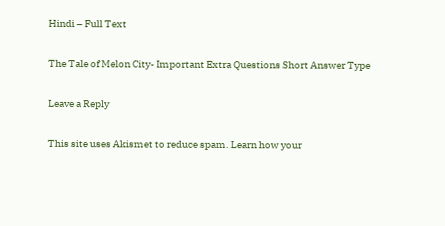Hindi – Full Text

The Tale of Melon City- Important Extra Questions Short Answer Type

Leave a Reply

This site uses Akismet to reduce spam. Learn how your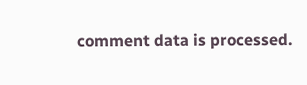comment data is processed.